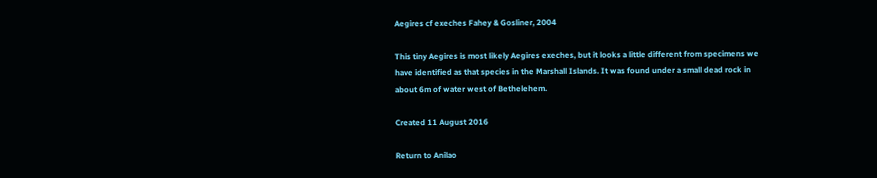Aegires cf exeches Fahey & Gosliner, 2004

This tiny Aegires is most likely Aegires exeches, but it looks a little different from specimens we have identified as that species in the Marshall Islands. It was found under a small dead rock in about 6m of water west of Bethelehem.

Created 11 August 2016

Return to Anilao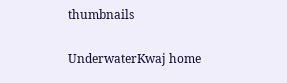thumbnails

UnderwaterKwaj home